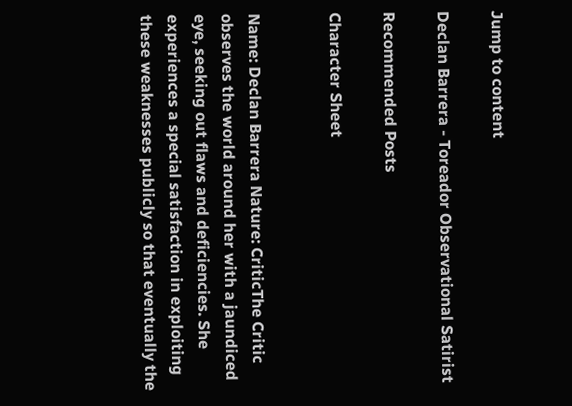Jump to content

Declan Barrera - Toreador Observational Satirist

Recommended Posts

Character Sheet


Name: Declan Barrera Nature: CriticThe Critic observes the world around her with a jaundiced eye, seeking out flaws and deficiencies. She experiences a special satisfaction in exploiting these weaknesses publicly so that eventually the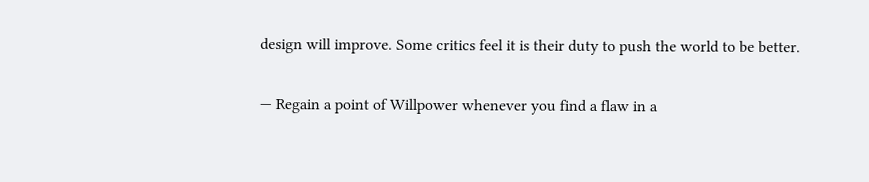design will improve. Some critics feel it is their duty to push the world to be better.

— Regain a point of Willpower whenever you find a flaw in a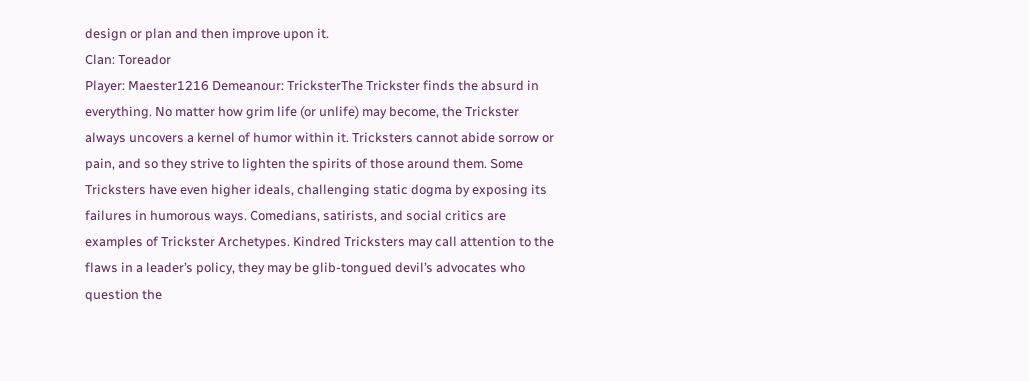design or plan and then improve upon it.
Clan: Toreador
Player: Maester1216 Demeanour: TricksterThe Trickster finds the absurd in everything. No matter how grim life (or unlife) may become, the Trickster always uncovers a kernel of humor within it. Tricksters cannot abide sorrow or pain, and so they strive to lighten the spirits of those around them. Some Tricksters have even higher ideals, challenging static dogma by exposing its failures in humorous ways. Comedians, satirists, and social critics are examples of Trickster Archetypes. Kindred Tricksters may call attention to the flaws in a leader’s policy, they may be glib-tongued devil’s advocates who question the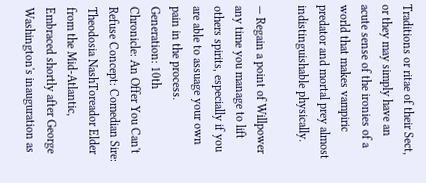Traditions or ritae of their Sect, or they may simply have an acute sense of the ironies of a world that makes vampiric predator and mortal prey almost indistinguishable physically.

— Regain a point of Willpower any time you manage to lift others spirits, especially if you are able to assuage your own pain in the process.
Generation: 10th
Chronicle: An Offer You Can't Refuse Concept: Comedian Sire: Theodosia NashToreador Elder from the Mid-Atlantic, Embraced shortly after George Washington's inauguration as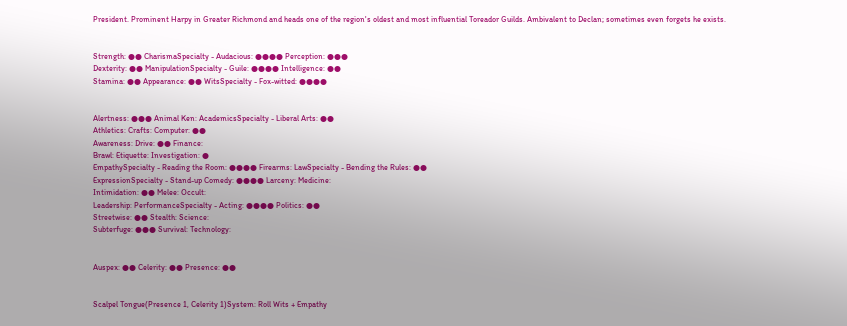President. Prominent Harpy in Greater Richmond and heads one of the region's oldest and most influential Toreador Guilds. Ambivalent to Declan; sometimes even forgets he exists.


Strength: ●● CharismaSpecialty - Audacious: ●●●● Perception: ●●●
Dexterity: ●● ManipulationSpecialty - Guile: ●●●● Intelligence: ●●
Stamina: ●● Appearance: ●● WitsSpecialty - Fox-witted: ●●●●


Alertness: ●●● Animal Ken: AcademicsSpecialty - Liberal Arts: ●●
Athletics: Crafts: Computer: ●●
Awareness: Drive: ●● Finance:
Brawl: Etiquette: Investigation: ●
EmpathySpecialty - Reading the Room: ●●●● Firearms: LawSpecialty - Bending the Rules: ●●
ExpressionSpecialty - Stand-up Comedy: ●●●● Larceny: Medicine:
Intimidation: ●● Melee: Occult:
Leadership: PerformanceSpecialty - Acting: ●●●● Politics: ●●
Streetwise: ●● Stealth: Science:
Subterfuge: ●●● Survival: Technology:


Auspex: ●● Celerity: ●● Presence: ●●


Scalpel Tongue(Presence 1, Celerity 1)System: Roll Wits + Empathy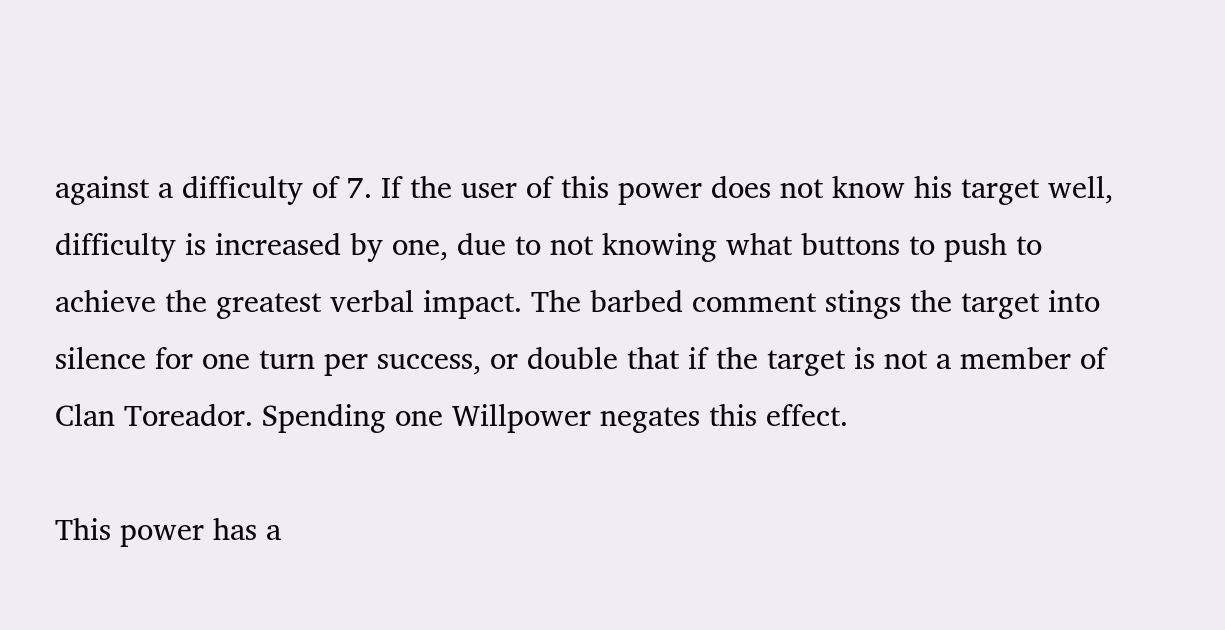against a difficulty of 7. If the user of this power does not know his target well, difficulty is increased by one, due to not knowing what buttons to push to achieve the greatest verbal impact. The barbed comment stings the target into silence for one turn per success, or double that if the target is not a member of Clan Toreador. Spending one Willpower negates this effect.

This power has a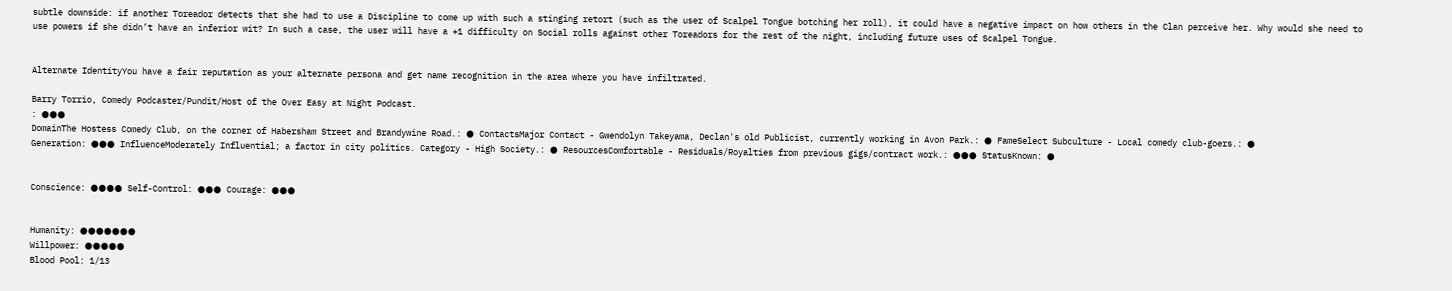subtle downside: if another Toreador detects that she had to use a Discipline to come up with such a stinging retort (such as the user of Scalpel Tongue botching her roll), it could have a negative impact on how others in the Clan perceive her. Why would she need to use powers if she didn’t have an inferior wit? In such a case, the user will have a +1 difficulty on Social rolls against other Toreadors for the rest of the night, including future uses of Scalpel Tongue.


Alternate IdentityYou have a fair reputation as your alternate persona and get name recognition in the area where you have infiltrated.

Barry Torrio, Comedy Podcaster/Pundit/Host of the Over Easy at Night Podcast.
: ●●●
DomainThe Hostess Comedy Club, on the corner of Habersham Street and Brandywine Road.: ● ContactsMajor Contact - Gwendolyn Takeyama, Declan's old Publicist, currently working in Avon Park.: ● FameSelect Subculture - Local comedy club-goers.: ●
Generation: ●●● InfluenceModerately Influential; a factor in city politics. Category - High Society.: ● ResourcesComfortable - Residuals/Royalties from previous gigs/contract work.: ●●● StatusKnown: ●


Conscience: ●●●● Self-Control: ●●● Courage: ●●●


Humanity: ●●●●●●●
Willpower: ●●●●●
Blood Pool: 1/13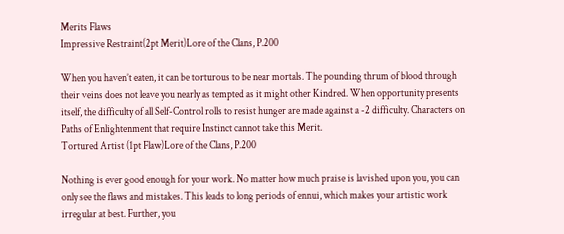Merits Flaws
Impressive Restraint(2pt Merit)Lore of the Clans, P.200

When you haven’t eaten, it can be torturous to be near mortals. The pounding thrum of blood through their veins does not leave you nearly as tempted as it might other Kindred. When opportunity presents itself, the difficulty of all Self-Control rolls to resist hunger are made against a -2 difficulty. Characters on Paths of Enlightenment that require Instinct cannot take this Merit.
Tortured Artist (1pt Flaw)Lore of the Clans, P.200

Nothing is ever good enough for your work. No matter how much praise is lavished upon you, you can only see the flaws and mistakes. This leads to long periods of ennui, which makes your artistic work irregular at best. Further, you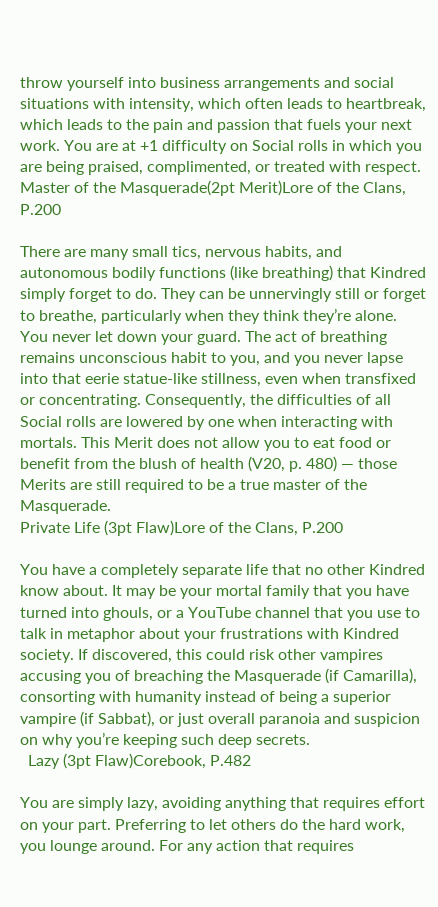throw yourself into business arrangements and social situations with intensity, which often leads to heartbreak, which leads to the pain and passion that fuels your next work. You are at +1 difficulty on Social rolls in which you are being praised, complimented, or treated with respect.
Master of the Masquerade(2pt Merit)Lore of the Clans, P.200

There are many small tics, nervous habits, and autonomous bodily functions (like breathing) that Kindred simply forget to do. They can be unnervingly still or forget to breathe, particularly when they think they’re alone. You never let down your guard. The act of breathing remains unconscious habit to you, and you never lapse into that eerie statue-like stillness, even when transfixed or concentrating. Consequently, the difficulties of all Social rolls are lowered by one when interacting with mortals. This Merit does not allow you to eat food or benefit from the blush of health (V20, p. 480) — those Merits are still required to be a true master of the Masquerade.
Private Life (3pt Flaw)Lore of the Clans, P.200

You have a completely separate life that no other Kindred know about. It may be your mortal family that you have turned into ghouls, or a YouTube channel that you use to talk in metaphor about your frustrations with Kindred society. If discovered, this could risk other vampires accusing you of breaching the Masquerade (if Camarilla), consorting with humanity instead of being a superior vampire (if Sabbat), or just overall paranoia and suspicion on why you’re keeping such deep secrets.
  Lazy (3pt Flaw)Corebook, P.482

You are simply lazy, avoiding anything that requires effort on your part. Preferring to let others do the hard work, you lounge around. For any action that requires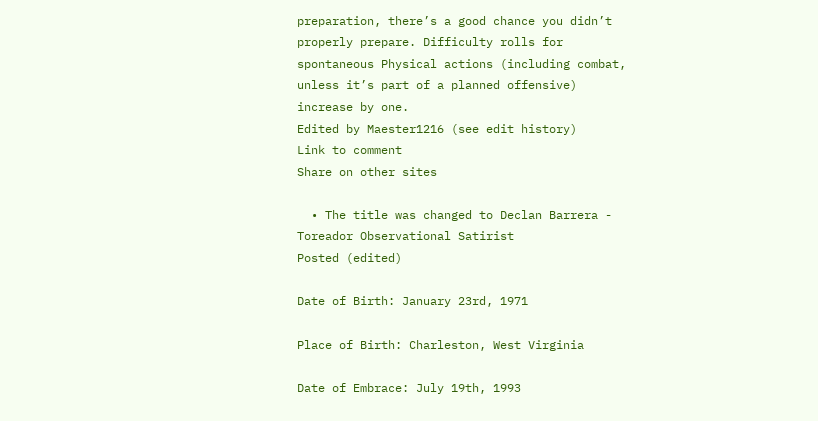preparation, there’s a good chance you didn’t properly prepare. Difficulty rolls for spontaneous Physical actions (including combat, unless it’s part of a planned offensive) increase by one.
Edited by Maester1216 (see edit history)
Link to comment
Share on other sites

  • The title was changed to Declan Barrera - Toreador Observational Satirist
Posted (edited)

Date of Birth: January 23rd, 1971

Place of Birth: Charleston, West Virginia

Date of Embrace: July 19th, 1993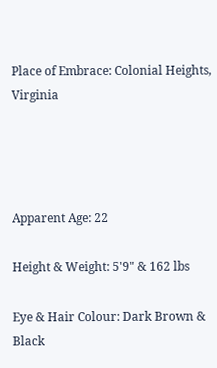Place of Embrace: Colonial Heights, Virginia




Apparent Age: 22

Height & Weight: 5'9" & 162 lbs

Eye & Hair Colour: Dark Brown & Black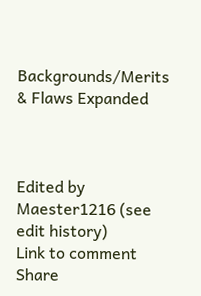Backgrounds/Merits & Flaws Expanded



Edited by Maester1216 (see edit history)
Link to comment
Share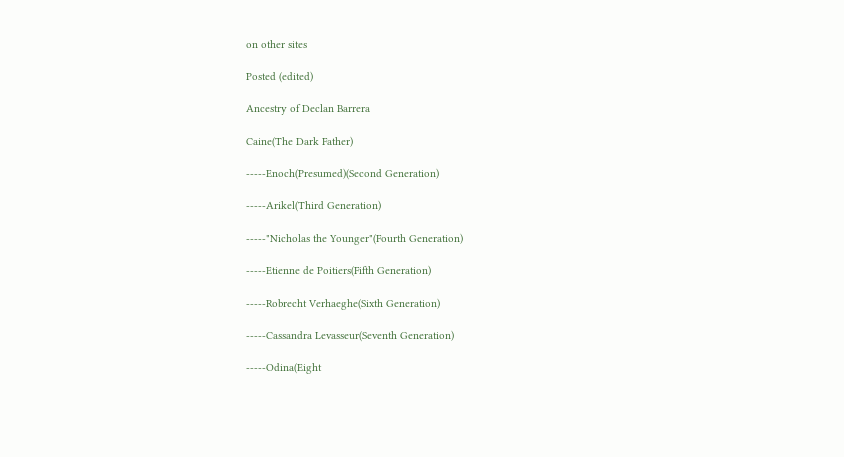on other sites

Posted (edited)

Ancestry of Declan Barrera

Caine(The Dark Father)

-----Enoch(Presumed)(Second Generation)

-----Arikel(Third Generation)

-----"Nicholas the Younger"(Fourth Generation)

-----Etienne de Poitiers(Fifth Generation)

-----Robrecht Verhaeghe(Sixth Generation)

-----Cassandra Levasseur(Seventh Generation)

-----Odina(Eight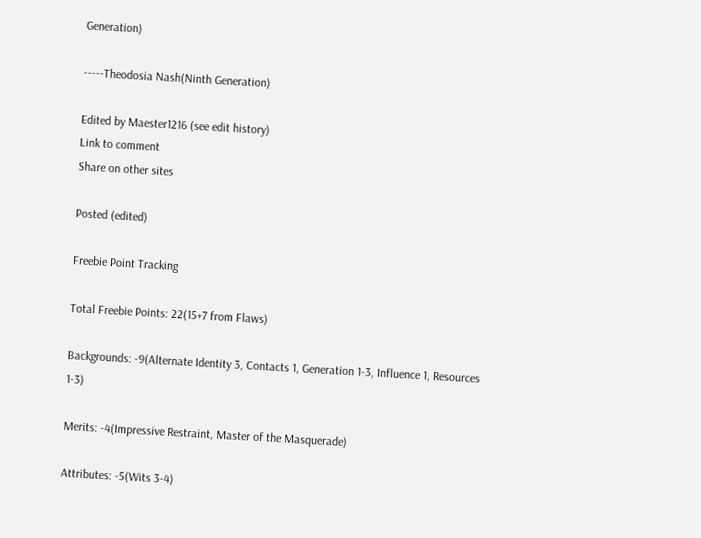Generation)

-----Theodosia Nash(Ninth Generation)

Edited by Maester1216 (see edit history)
Link to comment
Share on other sites

Posted (edited)

Freebie Point Tracking

Total Freebie Points: 22(15+7 from Flaws)

Backgrounds: -9(Alternate Identity 3, Contacts 1, Generation 1-3, Influence 1, Resources 1-3)

Merits: -4(Impressive Restraint, Master of the Masquerade)

Attributes: -5(Wits 3-4)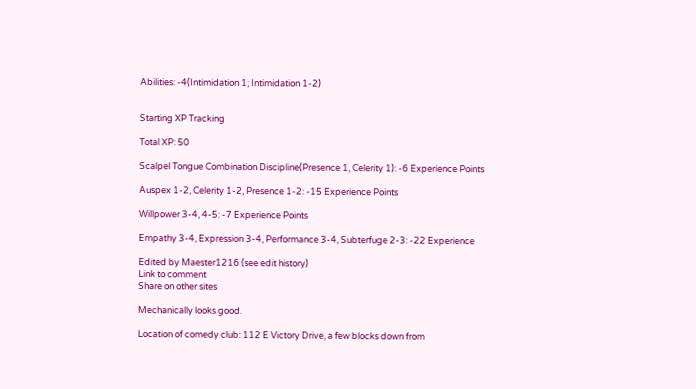Abilities: -4(Intimidation 1; Intimidation 1-2)


Starting XP Tracking

Total XP: 50

Scalpel Tongue Combination Discipline(Presence 1, Celerity 1): -6 Experience Points

Auspex 1-2, Celerity 1-2, Presence 1-2: -15 Experience Points

Willpower 3-4, 4-5: -7 Experience Points

Empathy 3-4, Expression 3-4, Performance 3-4, Subterfuge 2-3: -22 Experience

Edited by Maester1216 (see edit history)
Link to comment
Share on other sites

Mechanically looks good.

Location of comedy club: 112 E Victory Drive, a few blocks down from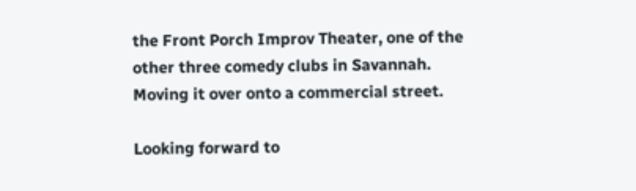the Front Porch Improv Theater, one of the other three comedy clubs in Savannah. Moving it over onto a commercial street.

Looking forward to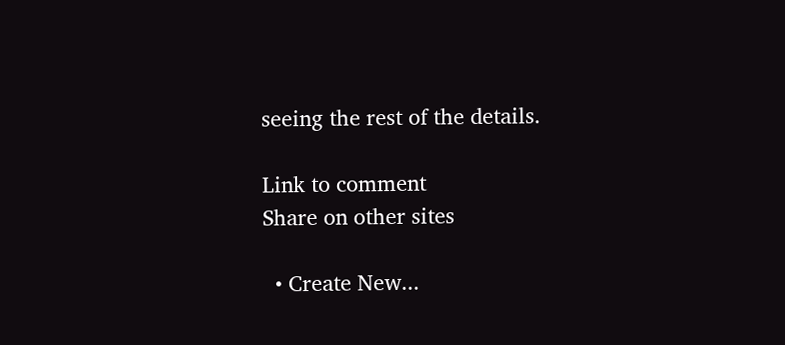seeing the rest of the details.

Link to comment
Share on other sites

  • Create New...